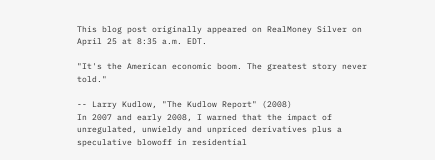This blog post originally appeared on RealMoney Silver on April 25 at 8:35 a.m. EDT.

"It's the American economic boom. The greatest story never told."

-- Larry Kudlow, "The Kudlow Report" (2008)
In 2007 and early 2008, I warned that the impact of unregulated, unwieldy and unpriced derivatives plus a speculative blowoff in residential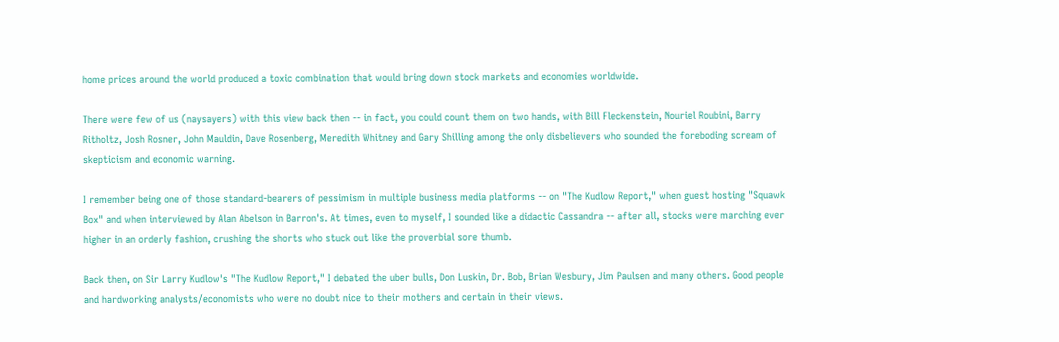home prices around the world produced a toxic combination that would bring down stock markets and economies worldwide.

There were few of us (naysayers) with this view back then -- in fact, you could count them on two hands, with Bill Fleckenstein, Nouriel Roubini, Barry Ritholtz, Josh Rosner, John Mauldin, Dave Rosenberg, Meredith Whitney and Gary Shilling among the only disbelievers who sounded the foreboding scream of skepticism and economic warning.

I remember being one of those standard-bearers of pessimism in multiple business media platforms -- on "The Kudlow Report," when guest hosting "Squawk Box" and when interviewed by Alan Abelson in Barron's. At times, even to myself, I sounded like a didactic Cassandra -- after all, stocks were marching ever higher in an orderly fashion, crushing the shorts who stuck out like the proverbial sore thumb.

Back then, on Sir Larry Kudlow's "The Kudlow Report," I debated the uber bulls, Don Luskin, Dr. Bob, Brian Wesbury, Jim Paulsen and many others. Good people and hardworking analysts/economists who were no doubt nice to their mothers and certain in their views.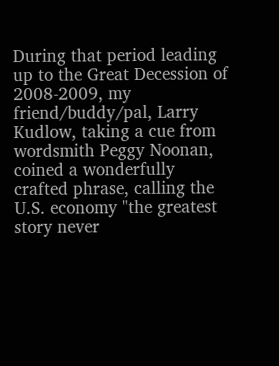During that period leading up to the Great Decession of 2008-2009, my friend/buddy/pal, Larry Kudlow, taking a cue from wordsmith Peggy Noonan, coined a wonderfully crafted phrase, calling the U.S. economy "the greatest story never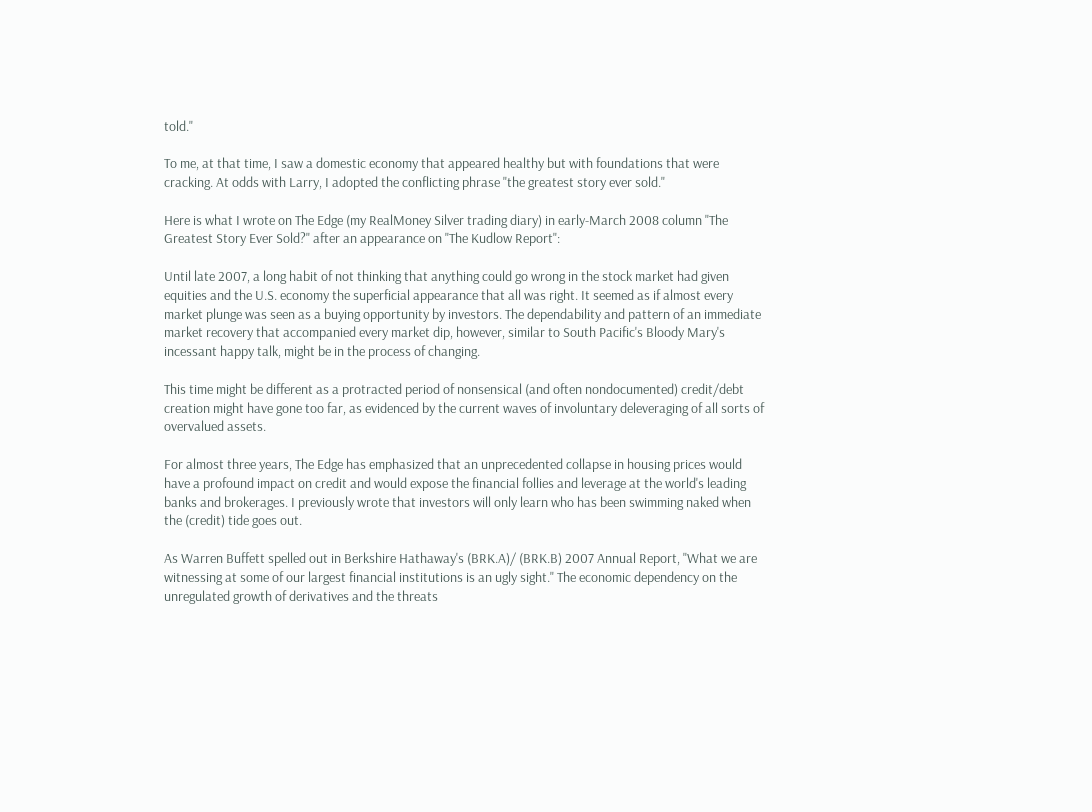told."

To me, at that time, I saw a domestic economy that appeared healthy but with foundations that were cracking. At odds with Larry, I adopted the conflicting phrase "the greatest story ever sold."

Here is what I wrote on The Edge (my RealMoney Silver trading diary) in early-March 2008 column "The Greatest Story Ever Sold?" after an appearance on "The Kudlow Report":

Until late 2007, a long habit of not thinking that anything could go wrong in the stock market had given equities and the U.S. economy the superficial appearance that all was right. It seemed as if almost every market plunge was seen as a buying opportunity by investors. The dependability and pattern of an immediate market recovery that accompanied every market dip, however, similar to South Pacific's Bloody Mary's incessant happy talk, might be in the process of changing.

This time might be different as a protracted period of nonsensical (and often nondocumented) credit/debt creation might have gone too far, as evidenced by the current waves of involuntary deleveraging of all sorts of overvalued assets.

For almost three years, The Edge has emphasized that an unprecedented collapse in housing prices would have a profound impact on credit and would expose the financial follies and leverage at the world's leading banks and brokerages. I previously wrote that investors will only learn who has been swimming naked when the (credit) tide goes out.

As Warren Buffett spelled out in Berkshire Hathaway's (BRK.A)/ (BRK.B) 2007 Annual Report, "What we are witnessing at some of our largest financial institutions is an ugly sight." The economic dependency on the unregulated growth of derivatives and the threats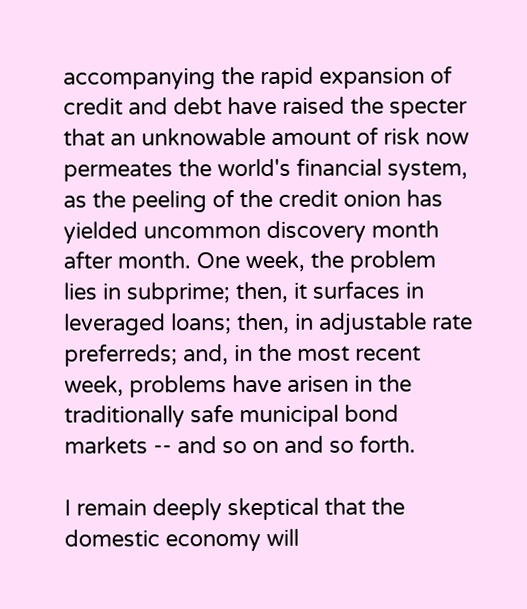accompanying the rapid expansion of credit and debt have raised the specter that an unknowable amount of risk now permeates the world's financial system, as the peeling of the credit onion has yielded uncommon discovery month after month. One week, the problem lies in subprime; then, it surfaces in leveraged loans; then, in adjustable rate preferreds; and, in the most recent week, problems have arisen in the traditionally safe municipal bond markets -- and so on and so forth.

I remain deeply skeptical that the domestic economy will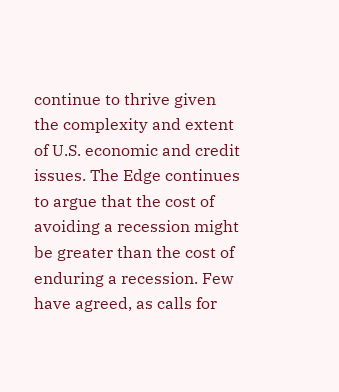continue to thrive given the complexity and extent of U.S. economic and credit issues. The Edge continues to argue that the cost of avoiding a recession might be greater than the cost of enduring a recession. Few have agreed, as calls for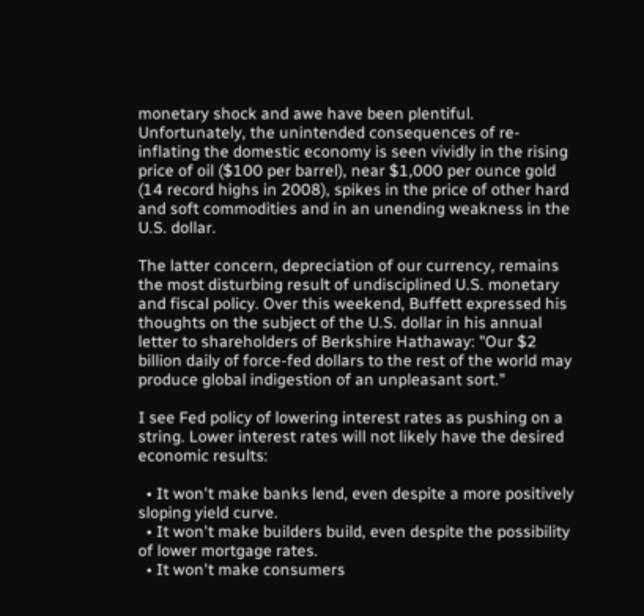monetary shock and awe have been plentiful. Unfortunately, the unintended consequences of re-inflating the domestic economy is seen vividly in the rising price of oil ($100 per barrel), near $1,000 per ounce gold (14 record highs in 2008), spikes in the price of other hard and soft commodities and in an unending weakness in the U.S. dollar.

The latter concern, depreciation of our currency, remains the most disturbing result of undisciplined U.S. monetary and fiscal policy. Over this weekend, Buffett expressed his thoughts on the subject of the U.S. dollar in his annual letter to shareholders of Berkshire Hathaway: "Our $2 billion daily of force-fed dollars to the rest of the world may produce global indigestion of an unpleasant sort."

I see Fed policy of lowering interest rates as pushing on a string. Lower interest rates will not likely have the desired economic results:

  • It won't make banks lend, even despite a more positively sloping yield curve.
  • It won't make builders build, even despite the possibility of lower mortgage rates.
  • It won't make consumers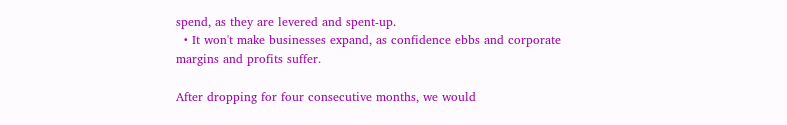spend, as they are levered and spent-up.
  • It won't make businesses expand, as confidence ebbs and corporate margins and profits suffer.

After dropping for four consecutive months, we would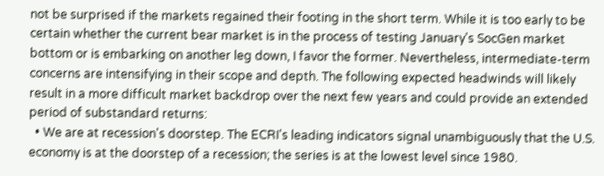not be surprised if the markets regained their footing in the short term. While it is too early to be certain whether the current bear market is in the process of testing January's SocGen market bottom or is embarking on another leg down, I favor the former. Nevertheless, intermediate-term concerns are intensifying in their scope and depth. The following expected headwinds will likely result in a more difficult market backdrop over the next few years and could provide an extended period of substandard returns:
  • We are at recession's doorstep. The ECRI's leading indicators signal unambiguously that the U.S. economy is at the doorstep of a recession; the series is at the lowest level since 1980.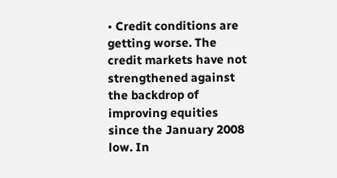• Credit conditions are getting worse. The credit markets have not strengthened against the backdrop of improving equities since the January 2008 low. In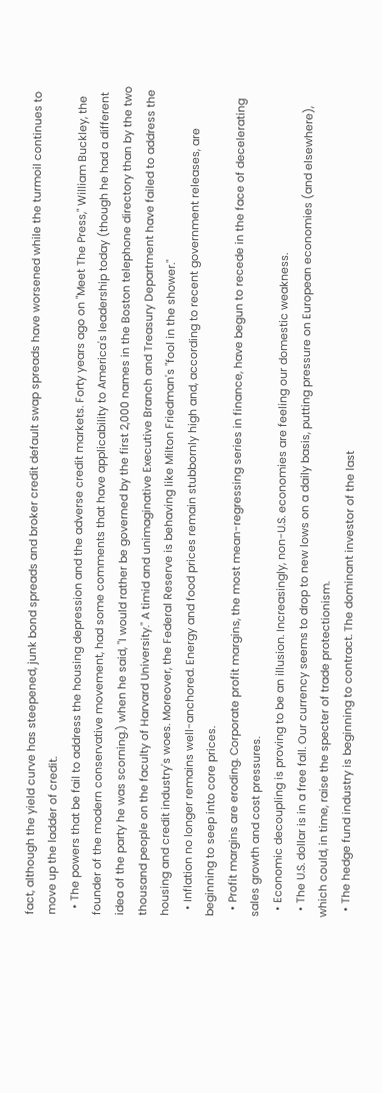fact, although the yield curve has steepened, junk bond spreads and broker credit default swap spreads have worsened while the turmoil continues to move up the ladder of credit.
  • The powers that be fail to address the housing depression and the adverse credit markets. Forty years ago on "Meet The Press," William Buckley, the founder of the modern conservative movement, had some comments that have applicability to America's leadership today (though he had a different idea of the party he was scorning.) when he said, "I would rather be governed by the first 2,000 names in the Boston telephone directory than by the two thousand people on the faculty of Harvard University." A timid and unimaginative Executive Branch and Treasury Department have failed to address the housing and credit industry's woes. Moreover, the Federal Reserve is behaving like Milton Friedman's "fool in the shower."
  • Inflation no longer remains well-anchored. Energy and food prices remain stubbornly high and, according to recent government releases, are beginning to seep into core prices.
  • Profit margins are eroding. Corporate profit margins, the most mean-regressing series in finance, have begun to recede in the face of decelerating sales growth and cost pressures.
  • Economic decoupling is proving to be an illusion. Increasingly, non-U.S. economies are feeling our domestic weakness.
  • The U.S. dollar is in a free fall. Our currency seems to drop to new lows on a daily basis, putting pressure on European economies (and elsewhere), which could, in time, raise the specter of trade protectionism.
  • The hedge fund industry is beginning to contract. The dominant investor of the last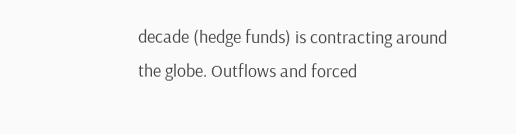decade (hedge funds) is contracting around the globe. Outflows and forced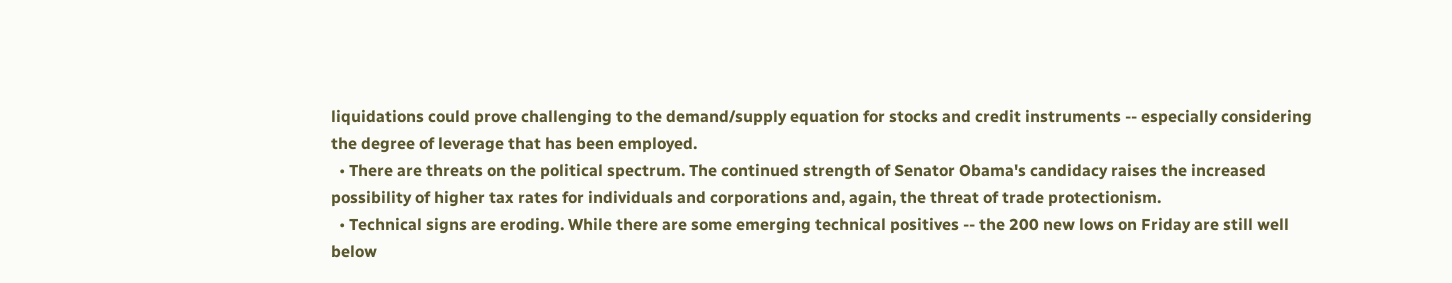liquidations could prove challenging to the demand/supply equation for stocks and credit instruments -- especially considering the degree of leverage that has been employed.
  • There are threats on the political spectrum. The continued strength of Senator Obama's candidacy raises the increased possibility of higher tax rates for individuals and corporations and, again, the threat of trade protectionism.
  • Technical signs are eroding. While there are some emerging technical positives -- the 200 new lows on Friday are still well below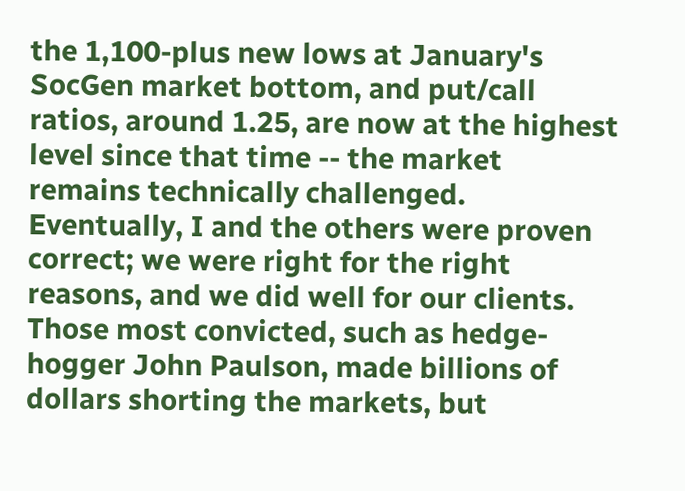the 1,100-plus new lows at January's SocGen market bottom, and put/call ratios, around 1.25, are now at the highest level since that time -- the market remains technically challenged.
Eventually, I and the others were proven correct; we were right for the right reasons, and we did well for our clients. Those most convicted, such as hedge-hogger John Paulson, made billions of dollars shorting the markets, but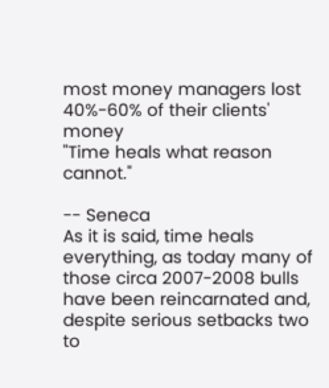most money managers lost 40%-60% of their clients' money
"Time heals what reason cannot."

-- Seneca
As it is said, time heals everything, as today many of those circa 2007-2008 bulls have been reincarnated and, despite serious setbacks two to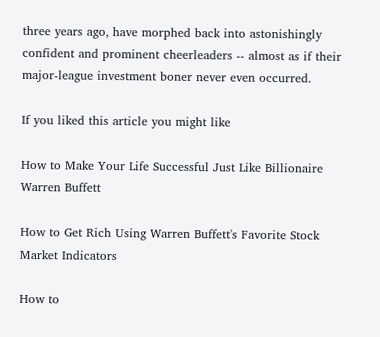three years ago, have morphed back into astonishingly confident and prominent cheerleaders -- almost as if their major-league investment boner never even occurred.

If you liked this article you might like

How to Make Your Life Successful Just Like Billionaire Warren Buffett

How to Get Rich Using Warren Buffett's Favorite Stock Market Indicators

How to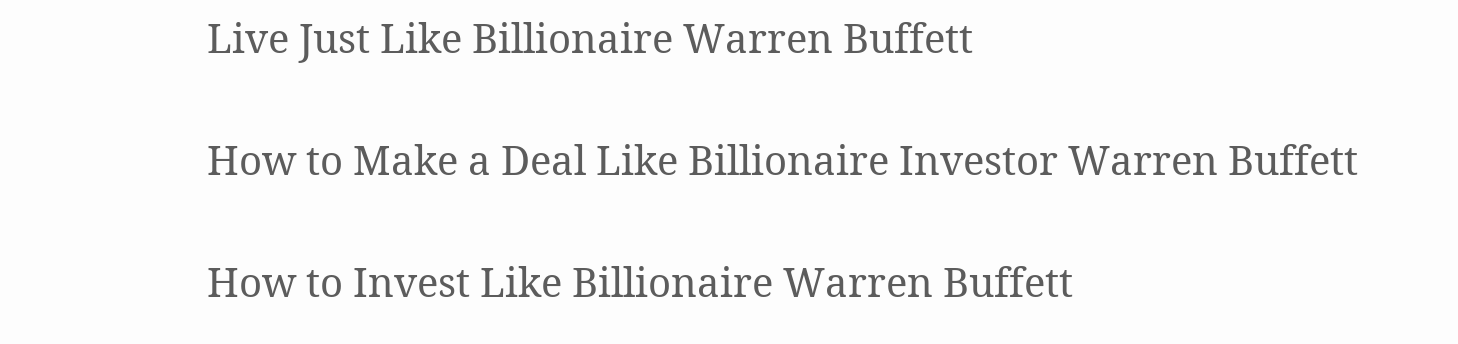Live Just Like Billionaire Warren Buffett

How to Make a Deal Like Billionaire Investor Warren Buffett

How to Invest Like Billionaire Warren Buffett